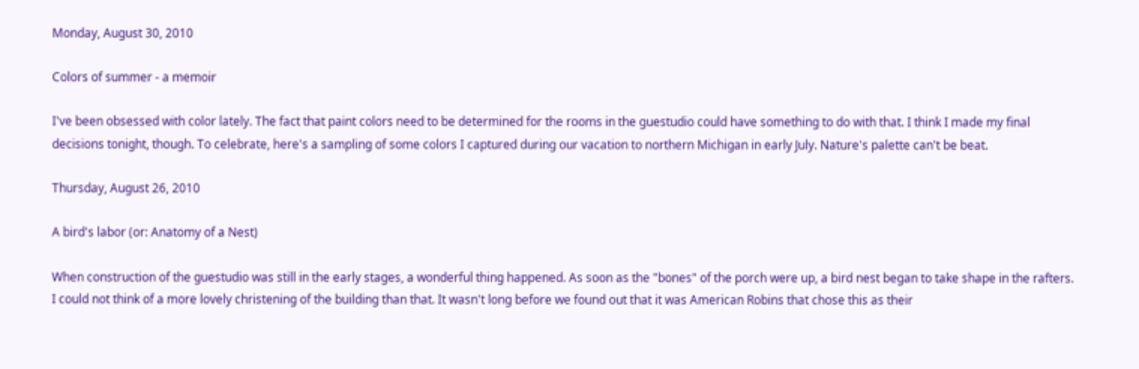Monday, August 30, 2010

Colors of summer - a memoir

I've been obsessed with color lately. The fact that paint colors need to be determined for the rooms in the guestudio could have something to do with that. I think I made my final decisions tonight, though. To celebrate, here's a sampling of some colors I captured during our vacation to northern Michigan in early July. Nature's palette can't be beat.

Thursday, August 26, 2010

A bird's labor (or: Anatomy of a Nest)

When construction of the guestudio was still in the early stages, a wonderful thing happened. As soon as the "bones" of the porch were up, a bird nest began to take shape in the rafters. I could not think of a more lovely christening of the building than that. It wasn't long before we found out that it was American Robins that chose this as their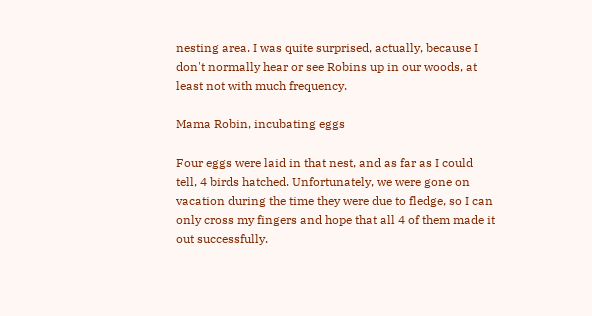nesting area. I was quite surprised, actually, because I don't normally hear or see Robins up in our woods, at least not with much frequency.

Mama Robin, incubating eggs

Four eggs were laid in that nest, and as far as I could tell, 4 birds hatched. Unfortunately, we were gone on vacation during the time they were due to fledge, so I can only cross my fingers and hope that all 4 of them made it out successfully.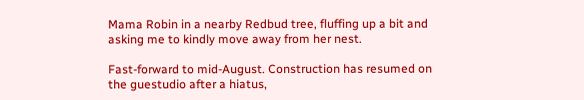Mama Robin in a nearby Redbud tree, fluffing up a bit and asking me to kindly move away from her nest.

Fast-forward to mid-August. Construction has resumed on the guestudio after a hiatus,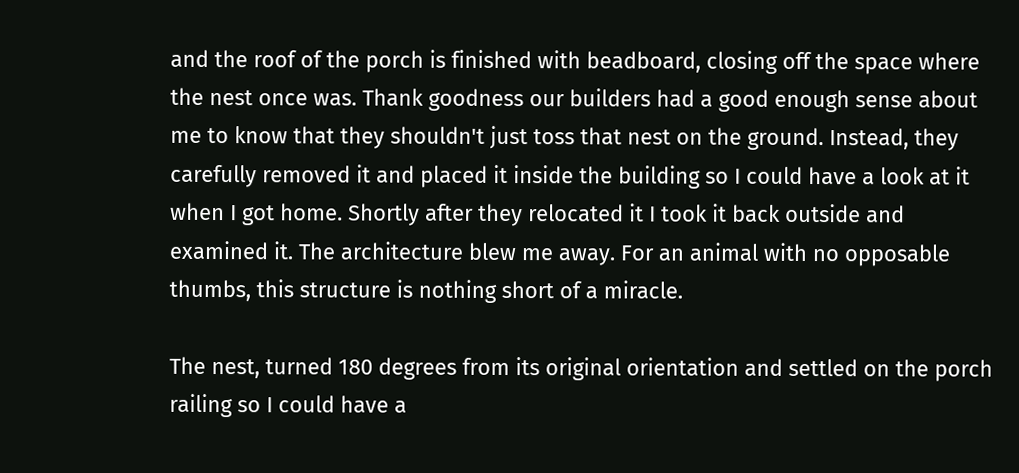and the roof of the porch is finished with beadboard, closing off the space where the nest once was. Thank goodness our builders had a good enough sense about me to know that they shouldn't just toss that nest on the ground. Instead, they carefully removed it and placed it inside the building so I could have a look at it when I got home. Shortly after they relocated it I took it back outside and examined it. The architecture blew me away. For an animal with no opposable thumbs, this structure is nothing short of a miracle.

The nest, turned 180 degrees from its original orientation and settled on the porch railing so I could have a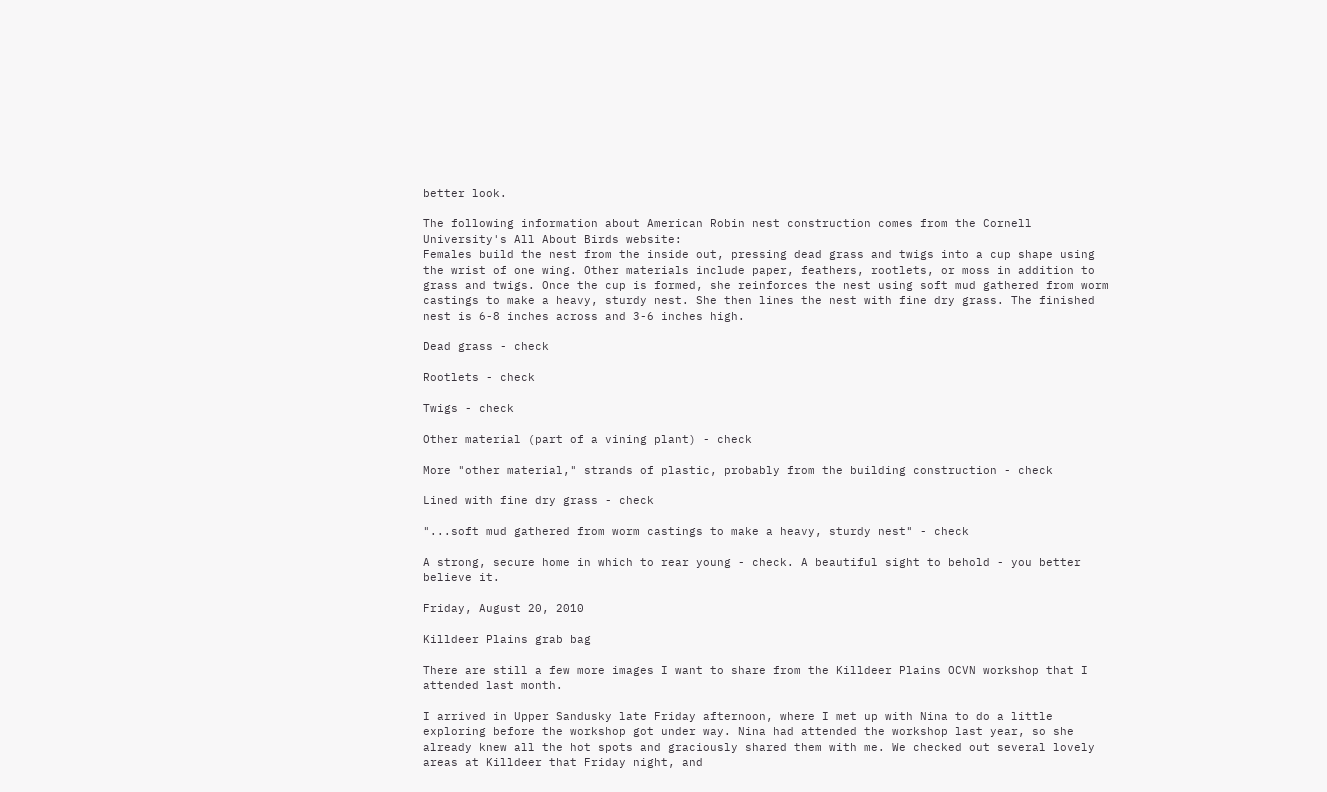better look.

The following information about American Robin nest construction comes from the Cornell University's All About Birds website:
Females build the nest from the inside out, pressing dead grass and twigs into a cup shape using the wrist of one wing. Other materials include paper, feathers, rootlets, or moss in addition to grass and twigs. Once the cup is formed, she reinforces the nest using soft mud gathered from worm castings to make a heavy, sturdy nest. She then lines the nest with fine dry grass. The finished nest is 6-8 inches across and 3-6 inches high.

Dead grass - check

Rootlets - check

Twigs - check

Other material (part of a vining plant) - check

More "other material," strands of plastic, probably from the building construction - check

Lined with fine dry grass - check

"...soft mud gathered from worm castings to make a heavy, sturdy nest" - check

A strong, secure home in which to rear young - check. A beautiful sight to behold - you better believe it.

Friday, August 20, 2010

Killdeer Plains grab bag

There are still a few more images I want to share from the Killdeer Plains OCVN workshop that I attended last month.

I arrived in Upper Sandusky late Friday afternoon, where I met up with Nina to do a little exploring before the workshop got under way. Nina had attended the workshop last year, so she already knew all the hot spots and graciously shared them with me. We checked out several lovely areas at Killdeer that Friday night, and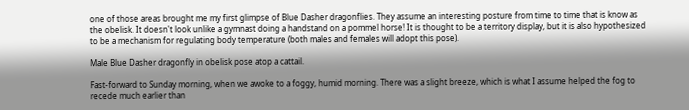one of those areas brought me my first glimpse of Blue Dasher dragonflies. They assume an interesting posture from time to time that is know as the obelisk. It doesn't look unlike a gymnast doing a handstand on a pommel horse! It is thought to be a territory display, but it is also hypothesized to be a mechanism for regulating body temperature (both males and females will adopt this pose).

Male Blue Dasher dragonfly in obelisk pose atop a cattail.

Fast-forward to Sunday morning, when we awoke to a foggy, humid morning. There was a slight breeze, which is what I assume helped the fog to recede much earlier than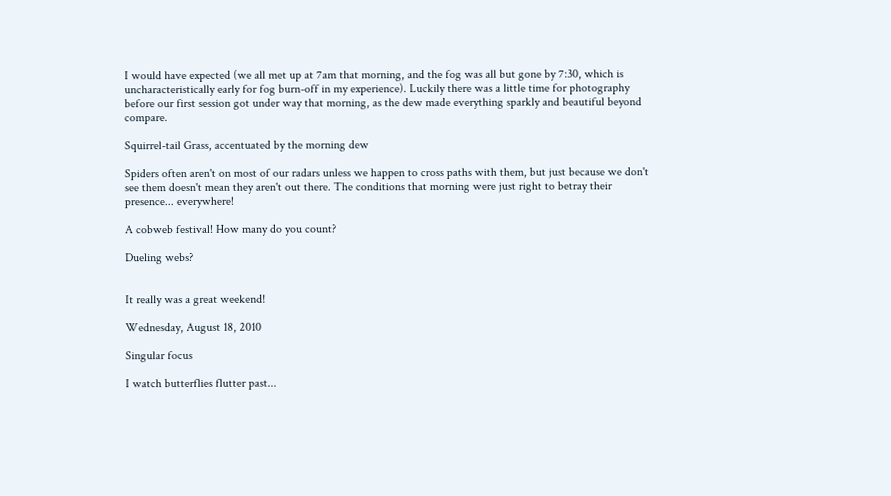I would have expected (we all met up at 7am that morning, and the fog was all but gone by 7:30, which is uncharacteristically early for fog burn-off in my experience). Luckily there was a little time for photography before our first session got under way that morning, as the dew made everything sparkly and beautiful beyond compare.

Squirrel-tail Grass, accentuated by the morning dew

Spiders often aren't on most of our radars unless we happen to cross paths with them, but just because we don't see them doesn't mean they aren't out there. The conditions that morning were just right to betray their presence... everywhere!

A cobweb festival! How many do you count?

Dueling webs?


It really was a great weekend!

Wednesday, August 18, 2010

Singular focus

I watch butterflies flutter past...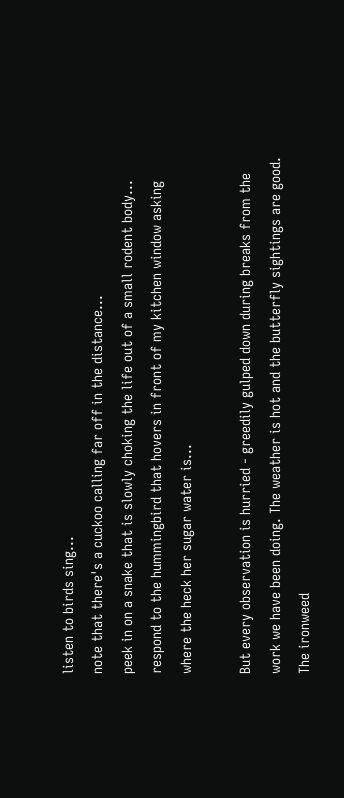listen to birds sing...
note that there's a cuckoo calling far off in the distance...
peek in on a snake that is slowly choking the life out of a small rodent body...
respond to the hummingbird that hovers in front of my kitchen window asking where the heck her sugar water is...

But every observation is hurried - greedily gulped down during breaks from the work we have been doing. The weather is hot and the butterfly sightings are good. The ironweed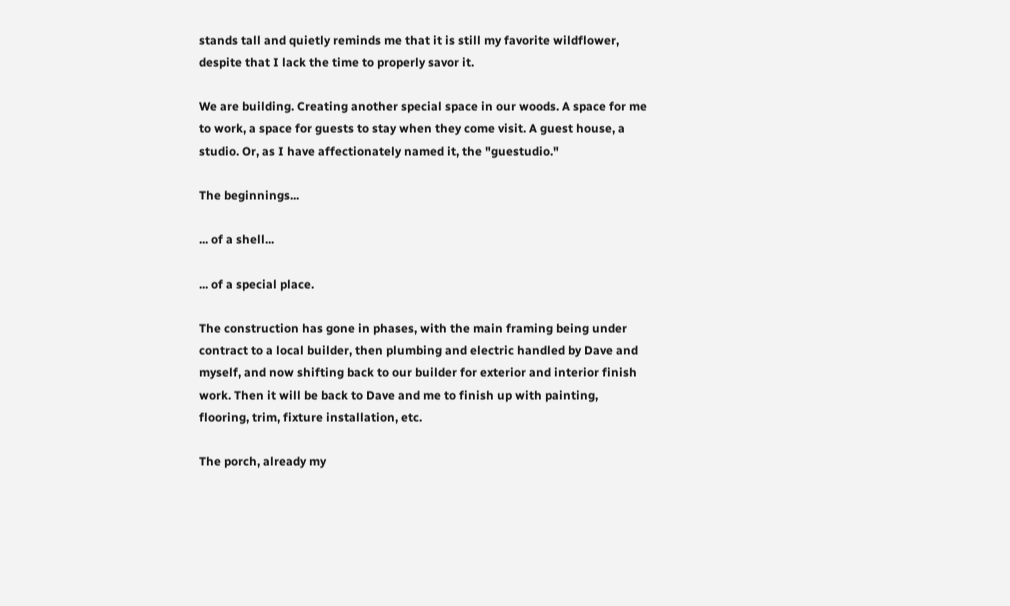stands tall and quietly reminds me that it is still my favorite wildflower, despite that I lack the time to properly savor it.

We are building. Creating another special space in our woods. A space for me to work, a space for guests to stay when they come visit. A guest house, a studio. Or, as I have affectionately named it, the "guestudio."

The beginnings...

... of a shell...

... of a special place.

The construction has gone in phases, with the main framing being under contract to a local builder, then plumbing and electric handled by Dave and myself, and now shifting back to our builder for exterior and interior finish work. Then it will be back to Dave and me to finish up with painting, flooring, trim, fixture installation, etc.

The porch, already my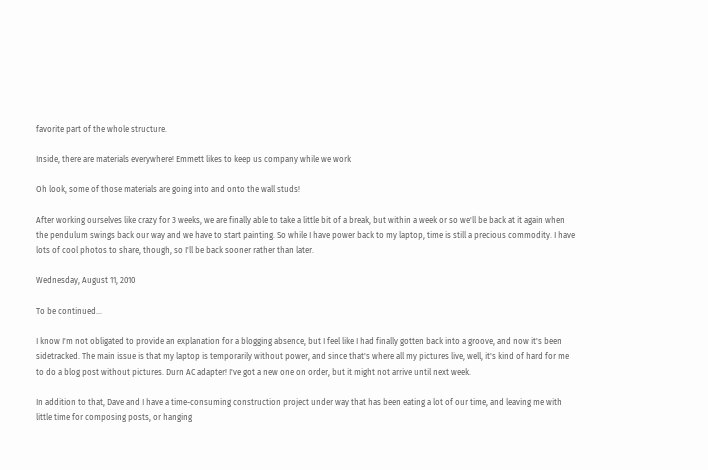favorite part of the whole structure.

Inside, there are materials everywhere! Emmett likes to keep us company while we work

Oh look, some of those materials are going into and onto the wall studs!

After working ourselves like crazy for 3 weeks, we are finally able to take a little bit of a break, but within a week or so we'll be back at it again when the pendulum swings back our way and we have to start painting. So while I have power back to my laptop, time is still a precious commodity. I have lots of cool photos to share, though, so I'll be back sooner rather than later.

Wednesday, August 11, 2010

To be continued...

I know I'm not obligated to provide an explanation for a blogging absence, but I feel like I had finally gotten back into a groove, and now it's been sidetracked. The main issue is that my laptop is temporarily without power, and since that's where all my pictures live, well, it's kind of hard for me to do a blog post without pictures. Durn AC adapter! I've got a new one on order, but it might not arrive until next week.

In addition to that, Dave and I have a time-consuming construction project under way that has been eating a lot of our time, and leaving me with little time for composing posts, or hanging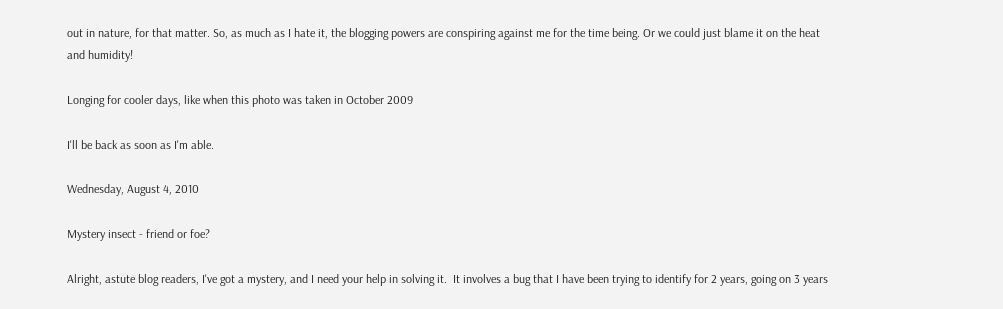out in nature, for that matter. So, as much as I hate it, the blogging powers are conspiring against me for the time being. Or we could just blame it on the heat and humidity!

Longing for cooler days, like when this photo was taken in October 2009

I'll be back as soon as I'm able.

Wednesday, August 4, 2010

Mystery insect - friend or foe?

Alright, astute blog readers, I've got a mystery, and I need your help in solving it.  It involves a bug that I have been trying to identify for 2 years, going on 3 years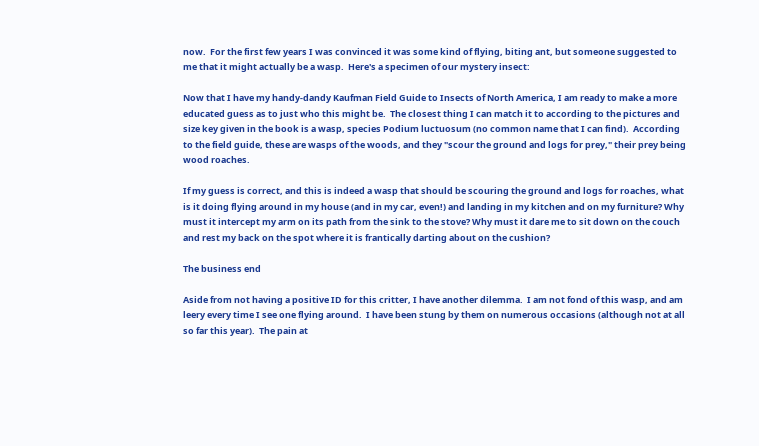now.  For the first few years I was convinced it was some kind of flying, biting ant, but someone suggested to me that it might actually be a wasp.  Here's a specimen of our mystery insect:

Now that I have my handy-dandy Kaufman Field Guide to Insects of North America, I am ready to make a more educated guess as to just who this might be.  The closest thing I can match it to according to the pictures and size key given in the book is a wasp, species Podium luctuosum (no common name that I can find).  According to the field guide, these are wasps of the woods, and they "scour the ground and logs for prey," their prey being wood roaches.

If my guess is correct, and this is indeed a wasp that should be scouring the ground and logs for roaches, what is it doing flying around in my house (and in my car, even!) and landing in my kitchen and on my furniture? Why must it intercept my arm on its path from the sink to the stove? Why must it dare me to sit down on the couch and rest my back on the spot where it is frantically darting about on the cushion?

The business end

Aside from not having a positive ID for this critter, I have another dilemma.  I am not fond of this wasp, and am leery every time I see one flying around.  I have been stung by them on numerous occasions (although not at all so far this year).  The pain at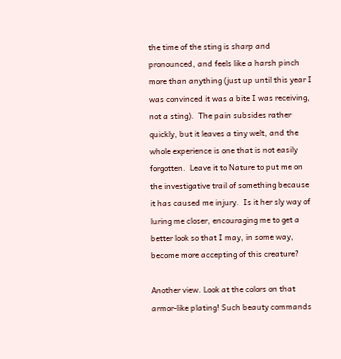the time of the sting is sharp and pronounced, and feels like a harsh pinch more than anything (just up until this year I was convinced it was a bite I was receiving, not a sting).  The pain subsides rather quickly, but it leaves a tiny welt, and the whole experience is one that is not easily forgotten.  Leave it to Nature to put me on the investigative trail of something because it has caused me injury.  Is it her sly way of luring me closer, encouraging me to get a better look so that I may, in some way, become more accepting of this creature?

Another view. Look at the colors on that armor-like plating! Such beauty commands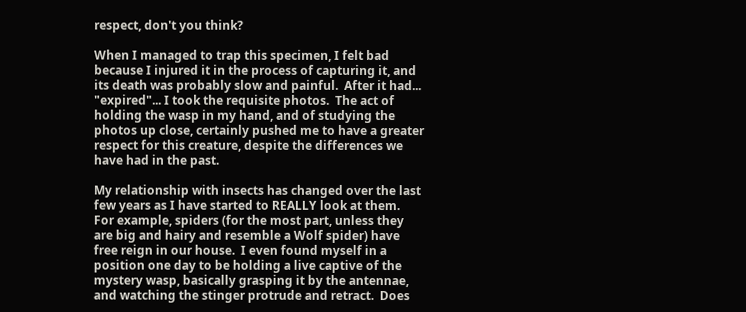respect, don't you think?

When I managed to trap this specimen, I felt bad because I injured it in the process of capturing it, and its death was probably slow and painful.  After it had... "expired"... I took the requisite photos.  The act of holding the wasp in my hand, and of studying the photos up close, certainly pushed me to have a greater respect for this creature, despite the differences we have had in the past.

My relationship with insects has changed over the last few years as I have started to REALLY look at them.  For example, spiders (for the most part, unless they are big and hairy and resemble a Wolf spider) have free reign in our house.  I even found myself in a position one day to be holding a live captive of the mystery wasp, basically grasping it by the antennae, and watching the stinger protrude and retract.  Does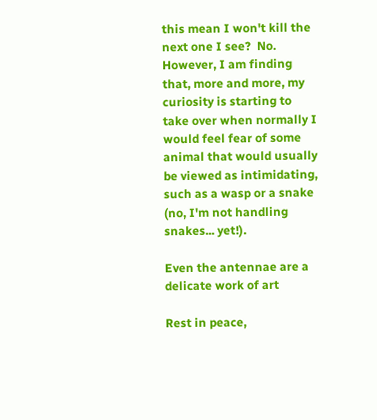this mean I won't kill the next one I see?  No.  However, I am finding that, more and more, my curiosity is starting to take over when normally I would feel fear of some animal that would usually be viewed as intimidating, such as a wasp or a snake (no, I'm not handling snakes... yet!).

Even the antennae are a delicate work of art

Rest in peace,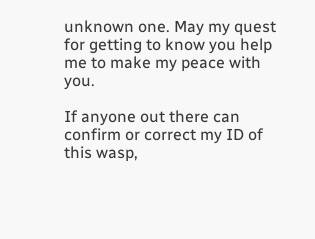unknown one. May my quest for getting to know you help me to make my peace with you.

If anyone out there can confirm or correct my ID of this wasp,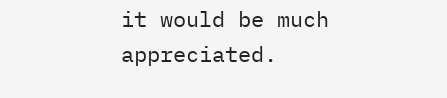it would be much appreciated.